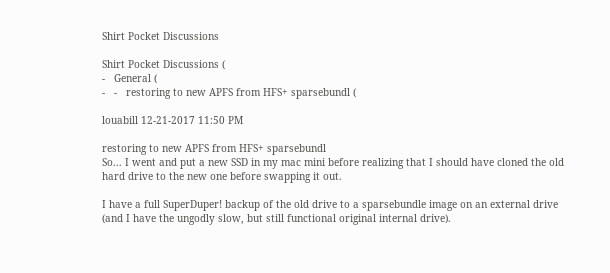Shirt Pocket Discussions

Shirt Pocket Discussions (
-   General (
-   -   restoring to new APFS from HFS+ sparsebundl (

louabill 12-21-2017 11:50 PM

restoring to new APFS from HFS+ sparsebundl
So... I went and put a new SSD in my mac mini before realizing that I should have cloned the old hard drive to the new one before swapping it out.

I have a full SuperDuper! backup of the old drive to a sparsebundle image on an external drive (and I have the ungodly slow, but still functional original internal drive).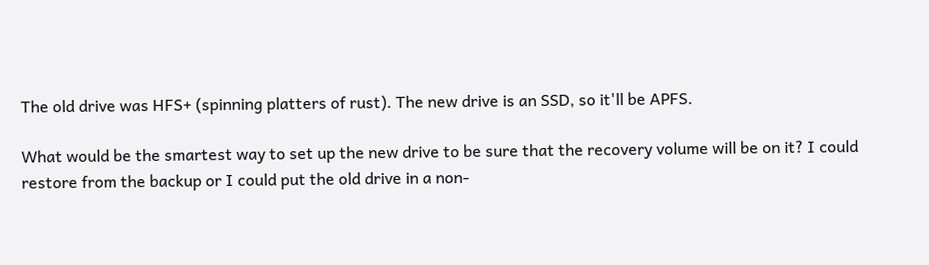The old drive was HFS+ (spinning platters of rust). The new drive is an SSD, so it'll be APFS.

What would be the smartest way to set up the new drive to be sure that the recovery volume will be on it? I could restore from the backup or I could put the old drive in a non-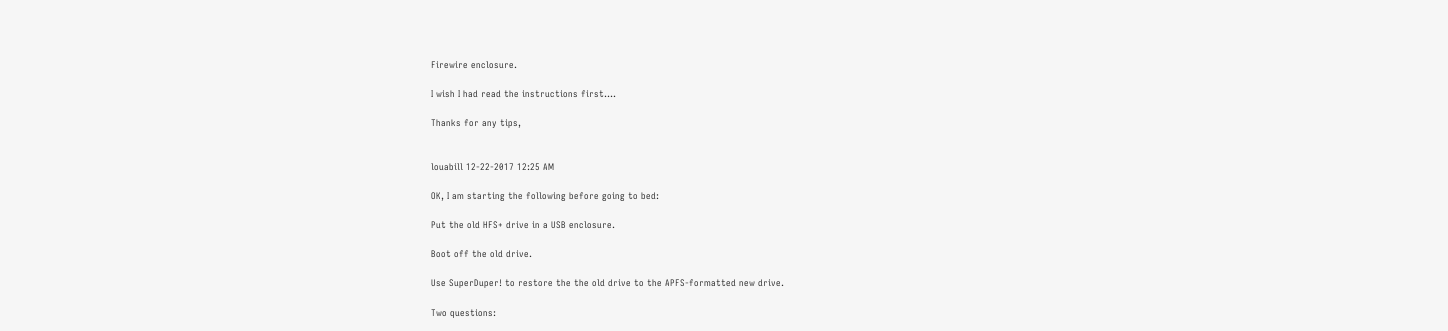Firewire enclosure.

I wish I had read the instructions first....

Thanks for any tips,


louabill 12-22-2017 12:25 AM

OK, I am starting the following before going to bed:

Put the old HFS+ drive in a USB enclosure.

Boot off the old drive.

Use SuperDuper! to restore the the old drive to the APFS-formatted new drive.

Two questions: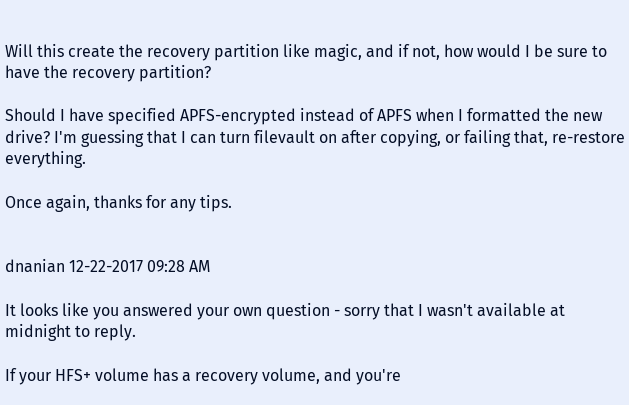Will this create the recovery partition like magic, and if not, how would I be sure to have the recovery partition?

Should I have specified APFS-encrypted instead of APFS when I formatted the new drive? I'm guessing that I can turn filevault on after copying, or failing that, re-restore everything.

Once again, thanks for any tips.


dnanian 12-22-2017 09:28 AM

It looks like you answered your own question - sorry that I wasn't available at midnight to reply.

If your HFS+ volume has a recovery volume, and you're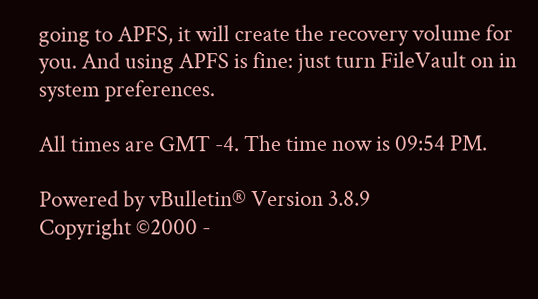going to APFS, it will create the recovery volume for you. And using APFS is fine: just turn FileVault on in system preferences.

All times are GMT -4. The time now is 09:54 PM.

Powered by vBulletin® Version 3.8.9
Copyright ©2000 -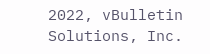2022, vBulletin Solutions, Inc.